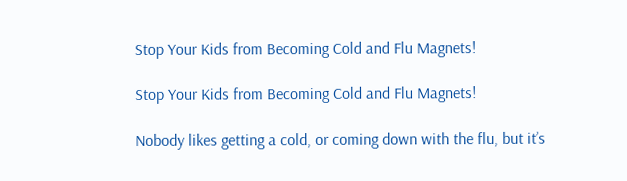Stop Your Kids from Becoming Cold and Flu Magnets!

Stop Your Kids from Becoming Cold and Flu Magnets!

Nobody likes getting a cold, or coming down with the flu, but it’s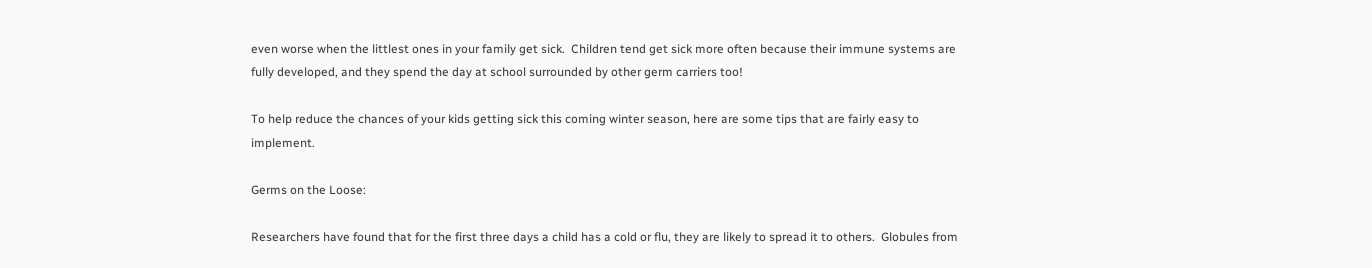even worse when the littlest ones in your family get sick.  Children tend get sick more often because their immune systems are fully developed, and they spend the day at school surrounded by other germ carriers too!

To help reduce the chances of your kids getting sick this coming winter season, here are some tips that are fairly easy to implement.

Germs on the Loose:

Researchers have found that for the first three days a child has a cold or flu, they are likely to spread it to others.  Globules from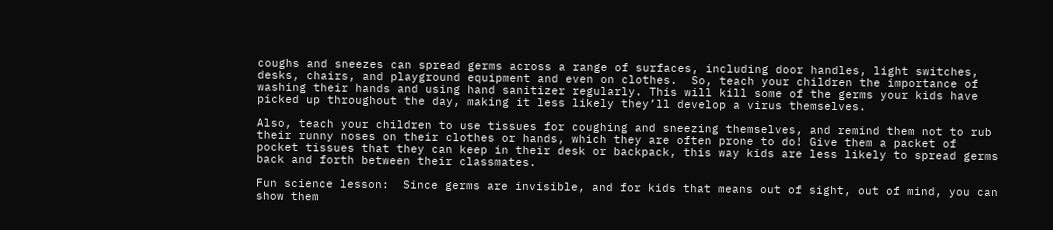coughs and sneezes can spread germs across a range of surfaces, including door handles, light switches, desks, chairs, and playground equipment and even on clothes.  So, teach your children the importance of washing their hands and using hand sanitizer regularly. This will kill some of the germs your kids have picked up throughout the day, making it less likely they’ll develop a virus themselves.

Also, teach your children to use tissues for coughing and sneezing themselves, and remind them not to rub their runny noses on their clothes or hands, which they are often prone to do! Give them a packet of pocket tissues that they can keep in their desk or backpack, this way kids are less likely to spread germs back and forth between their classmates.

Fun science lesson:  Since germs are invisible, and for kids that means out of sight, out of mind, you can show them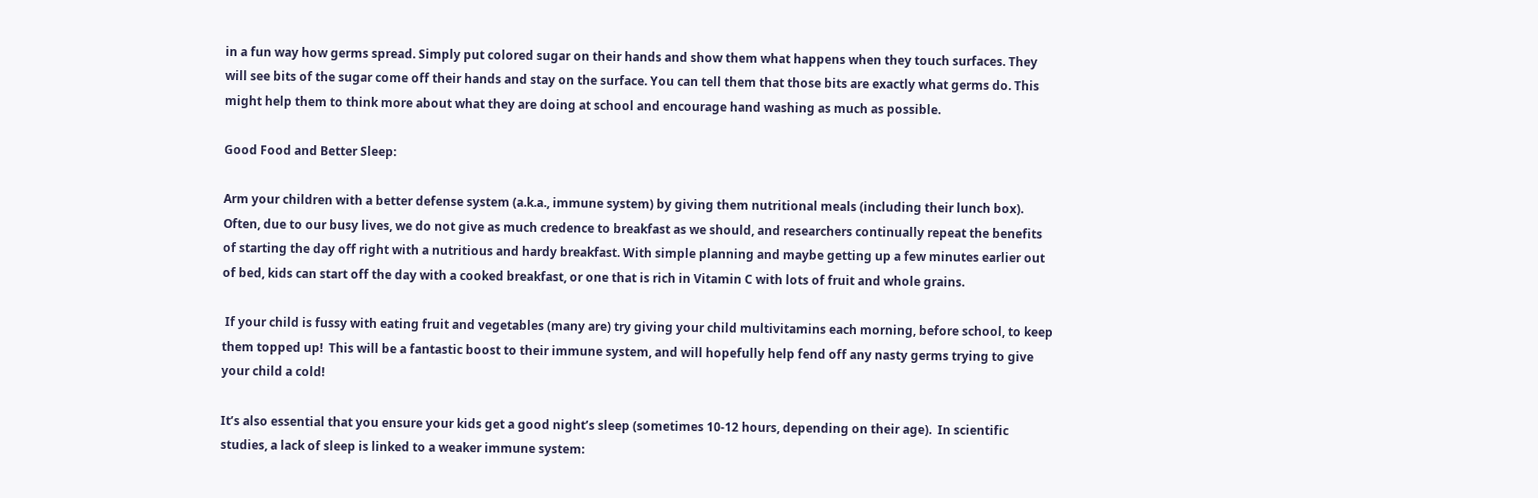in a fun way how germs spread. Simply put colored sugar on their hands and show them what happens when they touch surfaces. They will see bits of the sugar come off their hands and stay on the surface. You can tell them that those bits are exactly what germs do. This might help them to think more about what they are doing at school and encourage hand washing as much as possible.

Good Food and Better Sleep:

Arm your children with a better defense system (a.k.a., immune system) by giving them nutritional meals (including their lunch box).  Often, due to our busy lives, we do not give as much credence to breakfast as we should, and researchers continually repeat the benefits of starting the day off right with a nutritious and hardy breakfast. With simple planning and maybe getting up a few minutes earlier out of bed, kids can start off the day with a cooked breakfast, or one that is rich in Vitamin C with lots of fruit and whole grains.

 If your child is fussy with eating fruit and vegetables (many are) try giving your child multivitamins each morning, before school, to keep them topped up!  This will be a fantastic boost to their immune system, and will hopefully help fend off any nasty germs trying to give your child a cold!

It’s also essential that you ensure your kids get a good night’s sleep (sometimes 10-12 hours, depending on their age).  In scientific studies, a lack of sleep is linked to a weaker immune system: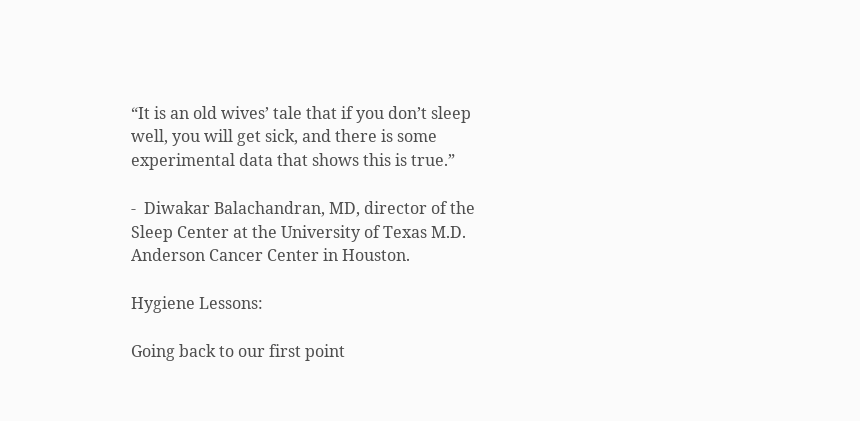“It is an old wives’ tale that if you don’t sleep well, you will get sick, and there is some experimental data that shows this is true.”

-  Diwakar Balachandran, MD, director of the Sleep Center at the University of Texas M.D. Anderson Cancer Center in Houston.

Hygiene Lessons:

Going back to our first point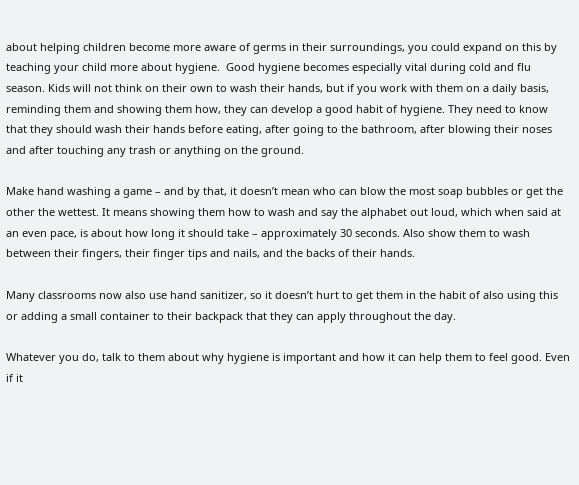about helping children become more aware of germs in their surroundings, you could expand on this by teaching your child more about hygiene.  Good hygiene becomes especially vital during cold and flu season. Kids will not think on their own to wash their hands, but if you work with them on a daily basis, reminding them and showing them how, they can develop a good habit of hygiene. They need to know that they should wash their hands before eating, after going to the bathroom, after blowing their noses and after touching any trash or anything on the ground.

Make hand washing a game – and by that, it doesn’t mean who can blow the most soap bubbles or get the other the wettest. It means showing them how to wash and say the alphabet out loud, which when said at an even pace, is about how long it should take – approximately 30 seconds. Also show them to wash between their fingers, their finger tips and nails, and the backs of their hands.

Many classrooms now also use hand sanitizer, so it doesn’t hurt to get them in the habit of also using this or adding a small container to their backpack that they can apply throughout the day.

Whatever you do, talk to them about why hygiene is important and how it can help them to feel good. Even if it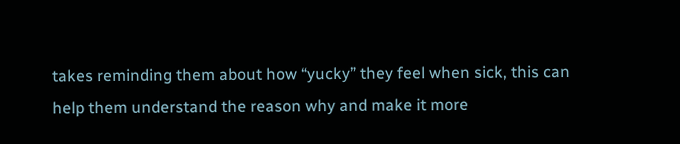takes reminding them about how “yucky” they feel when sick, this can help them understand the reason why and make it more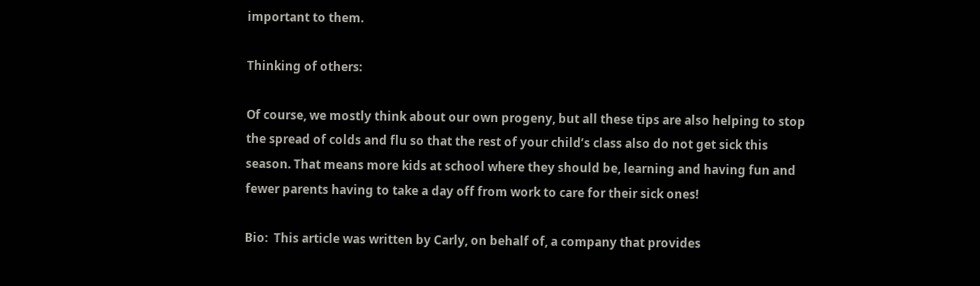important to them.

Thinking of others:

Of course, we mostly think about our own progeny, but all these tips are also helping to stop the spread of colds and flu so that the rest of your child’s class also do not get sick this season. That means more kids at school where they should be, learning and having fun and fewer parents having to take a day off from work to care for their sick ones!

Bio:  This article was written by Carly, on behalf of, a company that provides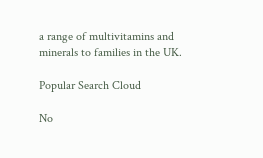a range of multivitamins and minerals to families in the UK.

Popular Search Cloud

No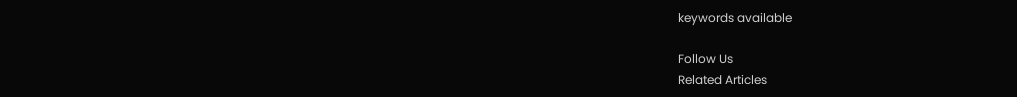keywords available

Follow Us
Related Articles